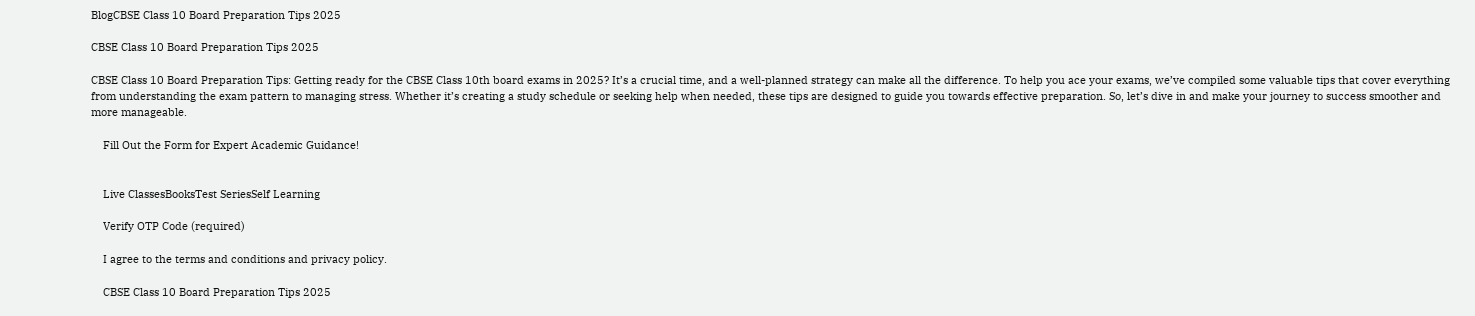BlogCBSE Class 10 Board Preparation Tips 2025

CBSE Class 10 Board Preparation Tips 2025

CBSE Class 10 Board Preparation Tips: Getting ready for the CBSE Class 10th board exams in 2025? It’s a crucial time, and a well-planned strategy can make all the difference. To help you ace your exams, we’ve compiled some valuable tips that cover everything from understanding the exam pattern to managing stress. Whether it’s creating a study schedule or seeking help when needed, these tips are designed to guide you towards effective preparation. So, let’s dive in and make your journey to success smoother and more manageable.

    Fill Out the Form for Expert Academic Guidance!


    Live ClassesBooksTest SeriesSelf Learning

    Verify OTP Code (required)

    I agree to the terms and conditions and privacy policy.

    CBSE Class 10 Board Preparation Tips 2025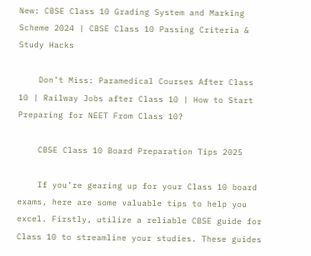New: CBSE Class 10 Grading System and Marking Scheme 2024 | CBSE Class 10 Passing Criteria & Study Hacks

    Don’t Miss: Paramedical Courses After Class 10 | Railway Jobs after Class 10 | How to Start Preparing for NEET From Class 10?

    CBSE Class 10 Board Preparation Tips 2025

    If you’re gearing up for your Class 10 board exams, here are some valuable tips to help you excel. Firstly, utilize a reliable CBSE guide for Class 10 to streamline your studies. These guides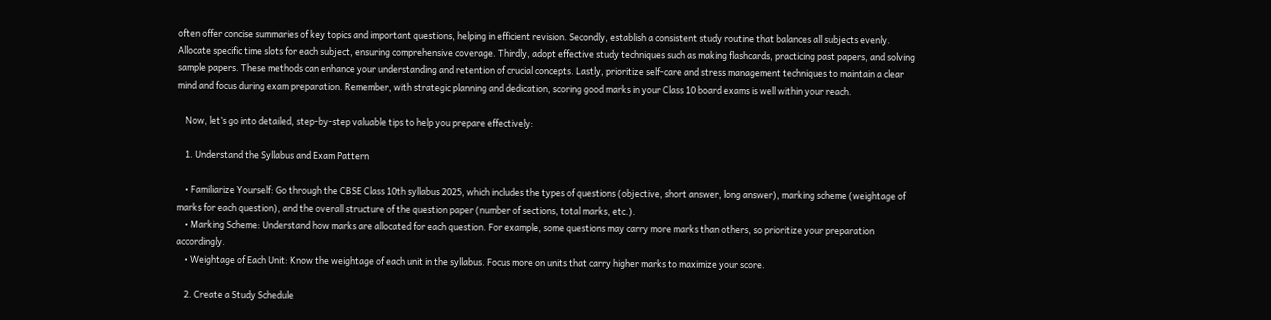often offer concise summaries of key topics and important questions, helping in efficient revision. Secondly, establish a consistent study routine that balances all subjects evenly. Allocate specific time slots for each subject, ensuring comprehensive coverage. Thirdly, adopt effective study techniques such as making flashcards, practicing past papers, and solving sample papers. These methods can enhance your understanding and retention of crucial concepts. Lastly, prioritize self-care and stress management techniques to maintain a clear mind and focus during exam preparation. Remember, with strategic planning and dedication, scoring good marks in your Class 10 board exams is well within your reach.

    Now, let’s go into detailed, step-by-step valuable tips to help you prepare effectively:

    1. Understand the Syllabus and Exam Pattern

    • Familiarize Yourself: Go through the CBSE Class 10th syllabus 2025, which includes the types of questions (objective, short answer, long answer), marking scheme (weightage of marks for each question), and the overall structure of the question paper (number of sections, total marks, etc.).
    • Marking Scheme: Understand how marks are allocated for each question. For example, some questions may carry more marks than others, so prioritize your preparation accordingly.
    • Weightage of Each Unit: Know the weightage of each unit in the syllabus. Focus more on units that carry higher marks to maximize your score.

    2. Create a Study Schedule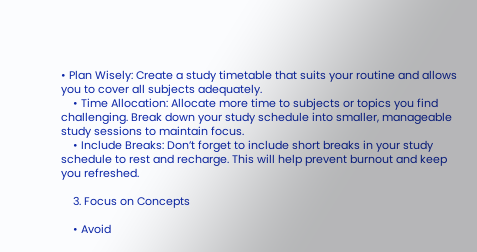• Plan Wisely: Create a study timetable that suits your routine and allows you to cover all subjects adequately.
    • Time Allocation: Allocate more time to subjects or topics you find challenging. Break down your study schedule into smaller, manageable study sessions to maintain focus.
    • Include Breaks: Don’t forget to include short breaks in your study schedule to rest and recharge. This will help prevent burnout and keep you refreshed.

    3. Focus on Concepts

    • Avoid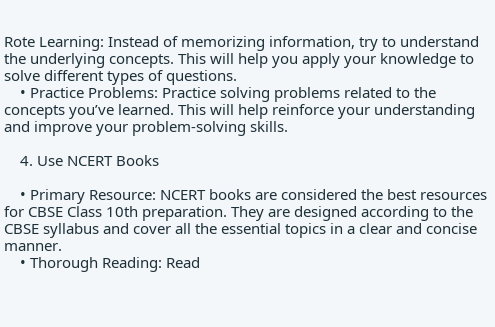Rote Learning: Instead of memorizing information, try to understand the underlying concepts. This will help you apply your knowledge to solve different types of questions.
    • Practice Problems: Practice solving problems related to the concepts you’ve learned. This will help reinforce your understanding and improve your problem-solving skills.

    4. Use NCERT Books

    • Primary Resource: NCERT books are considered the best resources for CBSE Class 10th preparation. They are designed according to the CBSE syllabus and cover all the essential topics in a clear and concise manner.
    • Thorough Reading: Read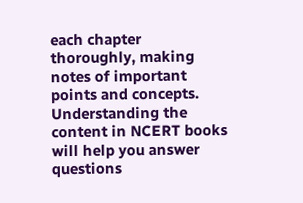each chapter thoroughly, making notes of important points and concepts. Understanding the content in NCERT books will help you answer questions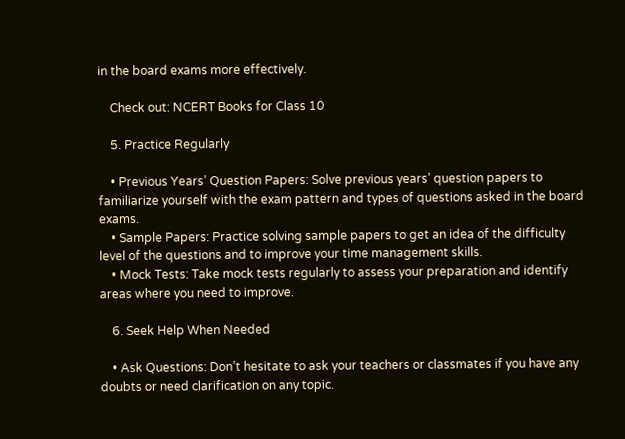in the board exams more effectively.

    Check out: NCERT Books for Class 10

    5. Practice Regularly

    • Previous Years’ Question Papers: Solve previous years’ question papers to familiarize yourself with the exam pattern and types of questions asked in the board exams.
    • Sample Papers: Practice solving sample papers to get an idea of the difficulty level of the questions and to improve your time management skills.
    • Mock Tests: Take mock tests regularly to assess your preparation and identify areas where you need to improve.

    6. Seek Help When Needed

    • Ask Questions: Don’t hesitate to ask your teachers or classmates if you have any doubts or need clarification on any topic.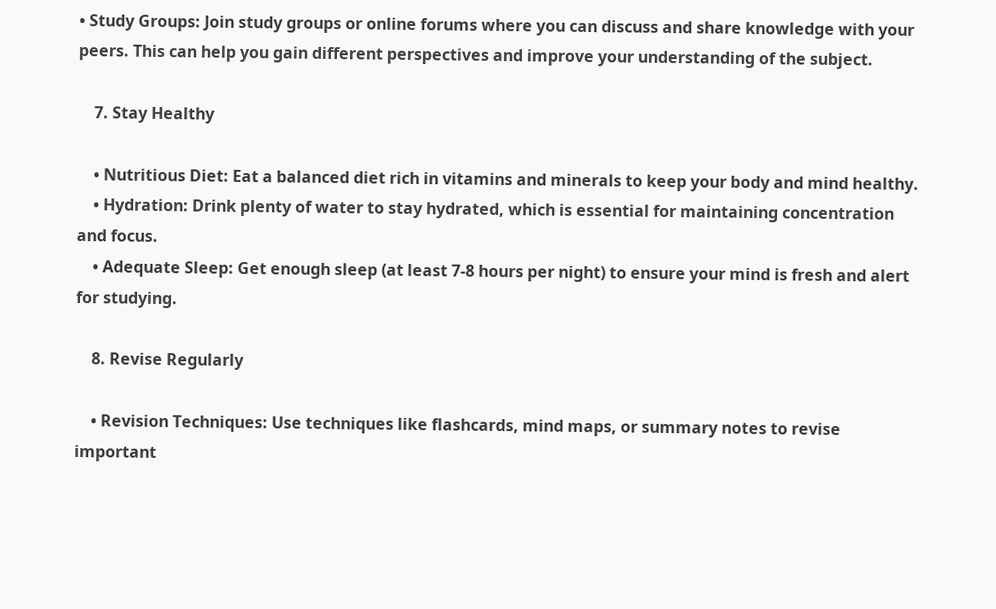• Study Groups: Join study groups or online forums where you can discuss and share knowledge with your peers. This can help you gain different perspectives and improve your understanding of the subject.

    7. Stay Healthy

    • Nutritious Diet: Eat a balanced diet rich in vitamins and minerals to keep your body and mind healthy.
    • Hydration: Drink plenty of water to stay hydrated, which is essential for maintaining concentration and focus.
    • Adequate Sleep: Get enough sleep (at least 7-8 hours per night) to ensure your mind is fresh and alert for studying.

    8. Revise Regularly

    • Revision Techniques: Use techniques like flashcards, mind maps, or summary notes to revise important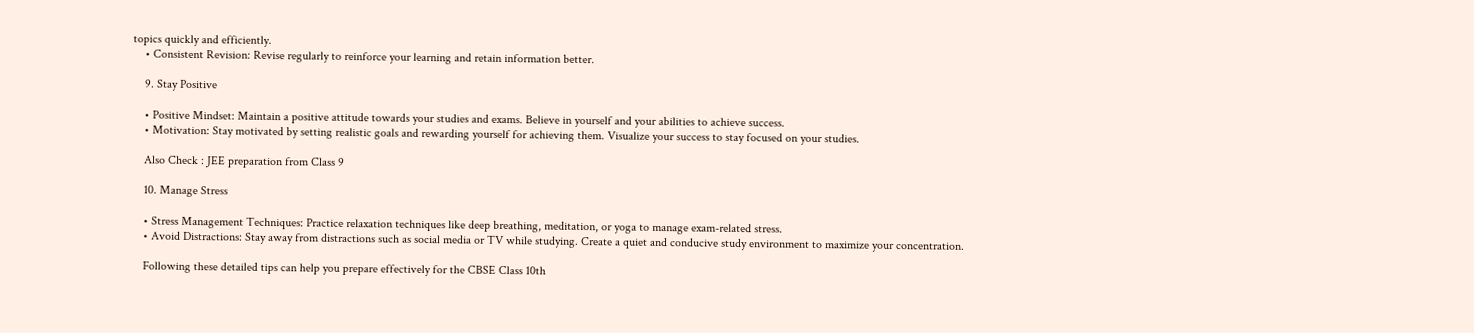topics quickly and efficiently.
    • Consistent Revision: Revise regularly to reinforce your learning and retain information better.

    9. Stay Positive

    • Positive Mindset: Maintain a positive attitude towards your studies and exams. Believe in yourself and your abilities to achieve success.
    • Motivation: Stay motivated by setting realistic goals and rewarding yourself for achieving them. Visualize your success to stay focused on your studies.

    Also Check : JEE preparation from Class 9

    10. Manage Stress

    • Stress Management Techniques: Practice relaxation techniques like deep breathing, meditation, or yoga to manage exam-related stress.
    • Avoid Distractions: Stay away from distractions such as social media or TV while studying. Create a quiet and conducive study environment to maximize your concentration.

    Following these detailed tips can help you prepare effectively for the CBSE Class 10th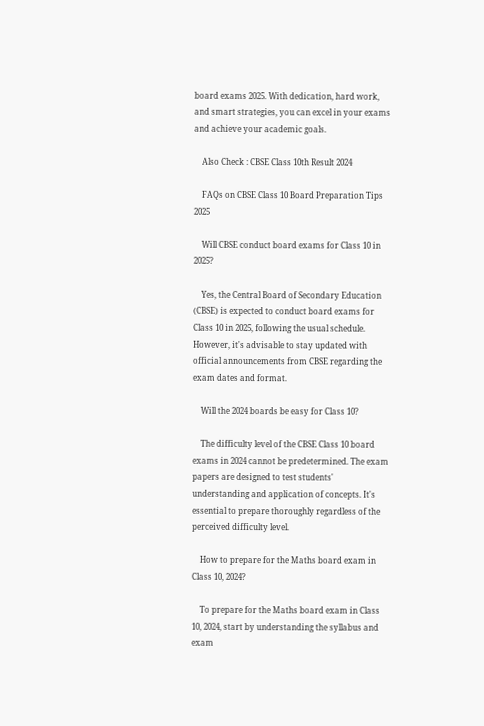board exams 2025. With dedication, hard work, and smart strategies, you can excel in your exams and achieve your academic goals.

    Also Check : CBSE Class 10th Result 2024

    FAQs on CBSE Class 10 Board Preparation Tips 2025

    Will CBSE conduct board exams for Class 10 in 2025?

    Yes, the Central Board of Secondary Education (CBSE) is expected to conduct board exams for Class 10 in 2025, following the usual schedule. However, it's advisable to stay updated with official announcements from CBSE regarding the exam dates and format.

    Will the 2024 boards be easy for Class 10?

    The difficulty level of the CBSE Class 10 board exams in 2024 cannot be predetermined. The exam papers are designed to test students' understanding and application of concepts. It's essential to prepare thoroughly regardless of the perceived difficulty level.

    How to prepare for the Maths board exam in Class 10, 2024?

    To prepare for the Maths board exam in Class 10, 2024, start by understanding the syllabus and exam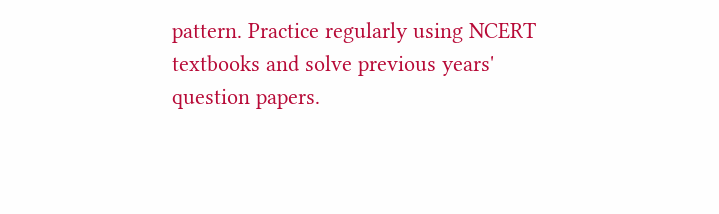pattern. Practice regularly using NCERT textbooks and solve previous years' question papers.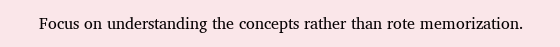Focus on understanding the concepts rather than rote memorization.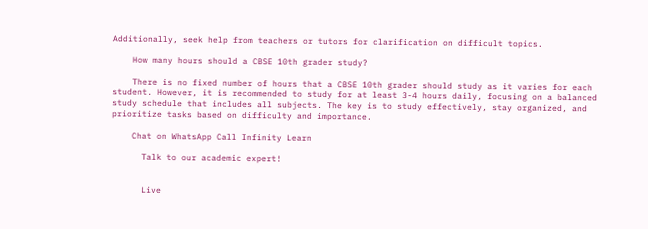Additionally, seek help from teachers or tutors for clarification on difficult topics.

    How many hours should a CBSE 10th grader study?

    There is no fixed number of hours that a CBSE 10th grader should study as it varies for each student. However, it is recommended to study for at least 3-4 hours daily, focusing on a balanced study schedule that includes all subjects. The key is to study effectively, stay organized, and prioritize tasks based on difficulty and importance.

    Chat on WhatsApp Call Infinity Learn

      Talk to our academic expert!


      Live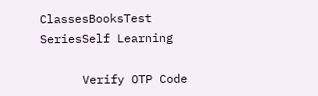ClassesBooksTest SeriesSelf Learning

      Verify OTP Code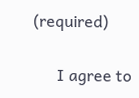(required)

      I agree to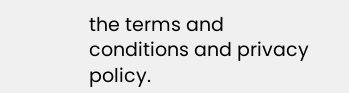the terms and conditions and privacy policy.